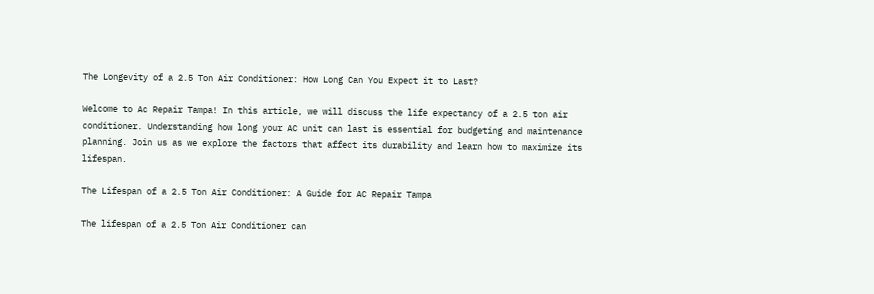The Longevity of a 2.5 Ton Air Conditioner: How Long Can You Expect it to Last?

Welcome to Ac Repair Tampa! In this article, we will discuss the life expectancy of a 2.5 ton air conditioner. Understanding how long your AC unit can last is essential for budgeting and maintenance planning. Join us as we explore the factors that affect its durability and learn how to maximize its lifespan.

The Lifespan of a 2.5 Ton Air Conditioner: A Guide for AC Repair Tampa

The lifespan of a 2.5 Ton Air Conditioner can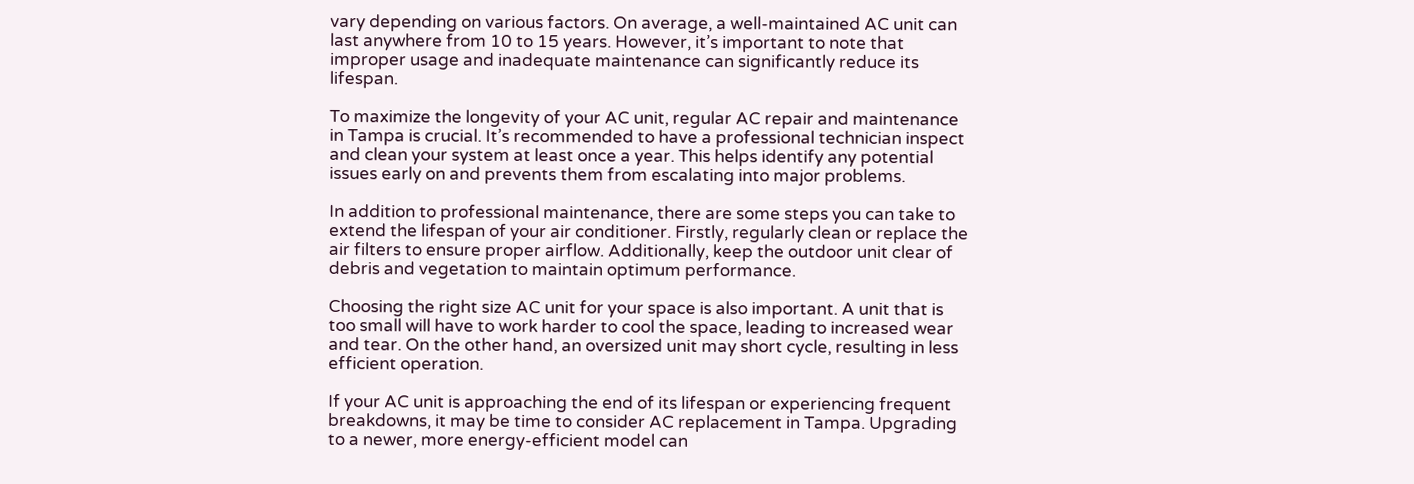vary depending on various factors. On average, a well-maintained AC unit can last anywhere from 10 to 15 years. However, it’s important to note that improper usage and inadequate maintenance can significantly reduce its lifespan.

To maximize the longevity of your AC unit, regular AC repair and maintenance in Tampa is crucial. It’s recommended to have a professional technician inspect and clean your system at least once a year. This helps identify any potential issues early on and prevents them from escalating into major problems.

In addition to professional maintenance, there are some steps you can take to extend the lifespan of your air conditioner. Firstly, regularly clean or replace the air filters to ensure proper airflow. Additionally, keep the outdoor unit clear of debris and vegetation to maintain optimum performance.

Choosing the right size AC unit for your space is also important. A unit that is too small will have to work harder to cool the space, leading to increased wear and tear. On the other hand, an oversized unit may short cycle, resulting in less efficient operation.

If your AC unit is approaching the end of its lifespan or experiencing frequent breakdowns, it may be time to consider AC replacement in Tampa. Upgrading to a newer, more energy-efficient model can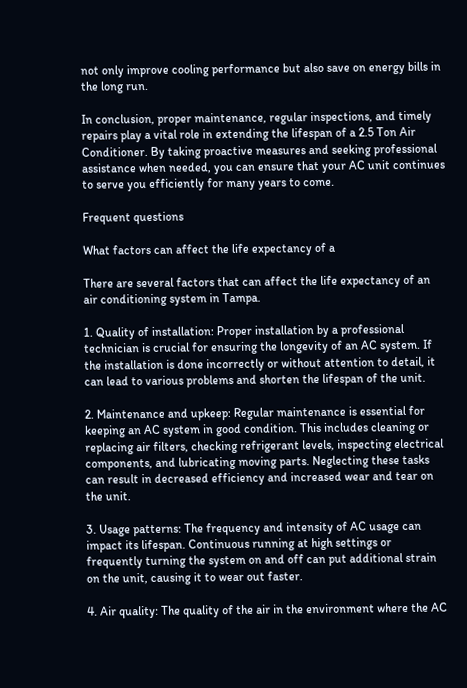not only improve cooling performance but also save on energy bills in the long run.

In conclusion, proper maintenance, regular inspections, and timely repairs play a vital role in extending the lifespan of a 2.5 Ton Air Conditioner. By taking proactive measures and seeking professional assistance when needed, you can ensure that your AC unit continues to serve you efficiently for many years to come.

Frequent questions

What factors can affect the life expectancy of a

There are several factors that can affect the life expectancy of an air conditioning system in Tampa.

1. Quality of installation: Proper installation by a professional technician is crucial for ensuring the longevity of an AC system. If the installation is done incorrectly or without attention to detail, it can lead to various problems and shorten the lifespan of the unit.

2. Maintenance and upkeep: Regular maintenance is essential for keeping an AC system in good condition. This includes cleaning or replacing air filters, checking refrigerant levels, inspecting electrical components, and lubricating moving parts. Neglecting these tasks can result in decreased efficiency and increased wear and tear on the unit.

3. Usage patterns: The frequency and intensity of AC usage can impact its lifespan. Continuous running at high settings or frequently turning the system on and off can put additional strain on the unit, causing it to wear out faster.

4. Air quality: The quality of the air in the environment where the AC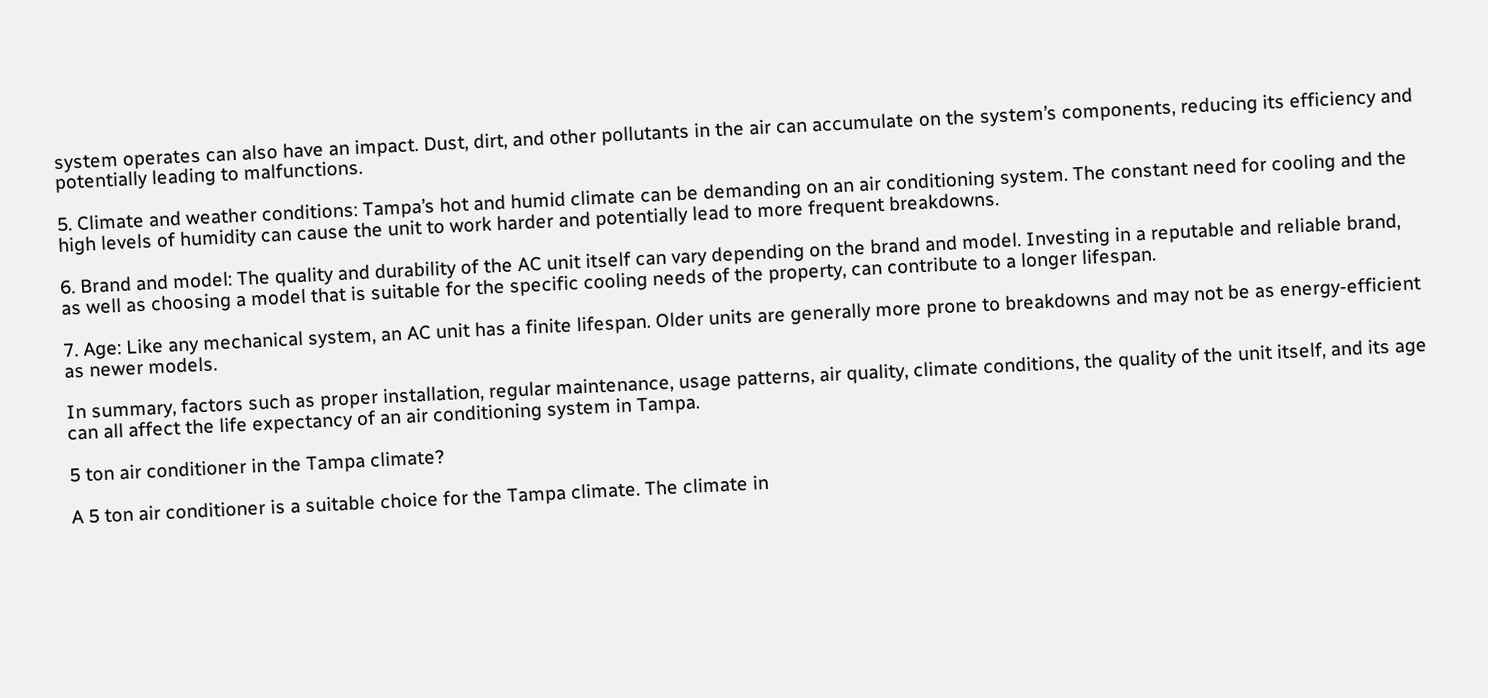system operates can also have an impact. Dust, dirt, and other pollutants in the air can accumulate on the system’s components, reducing its efficiency and potentially leading to malfunctions.

5. Climate and weather conditions: Tampa’s hot and humid climate can be demanding on an air conditioning system. The constant need for cooling and the high levels of humidity can cause the unit to work harder and potentially lead to more frequent breakdowns.

6. Brand and model: The quality and durability of the AC unit itself can vary depending on the brand and model. Investing in a reputable and reliable brand, as well as choosing a model that is suitable for the specific cooling needs of the property, can contribute to a longer lifespan.

7. Age: Like any mechanical system, an AC unit has a finite lifespan. Older units are generally more prone to breakdowns and may not be as energy-efficient as newer models.

In summary, factors such as proper installation, regular maintenance, usage patterns, air quality, climate conditions, the quality of the unit itself, and its age can all affect the life expectancy of an air conditioning system in Tampa.

5 ton air conditioner in the Tampa climate?

A 5 ton air conditioner is a suitable choice for the Tampa climate. The climate in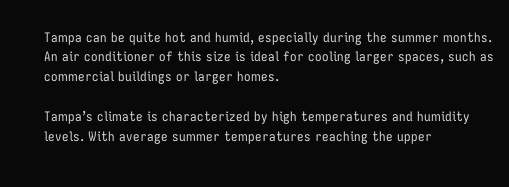Tampa can be quite hot and humid, especially during the summer months. An air conditioner of this size is ideal for cooling larger spaces, such as commercial buildings or larger homes.

Tampa’s climate is characterized by high temperatures and humidity levels. With average summer temperatures reaching the upper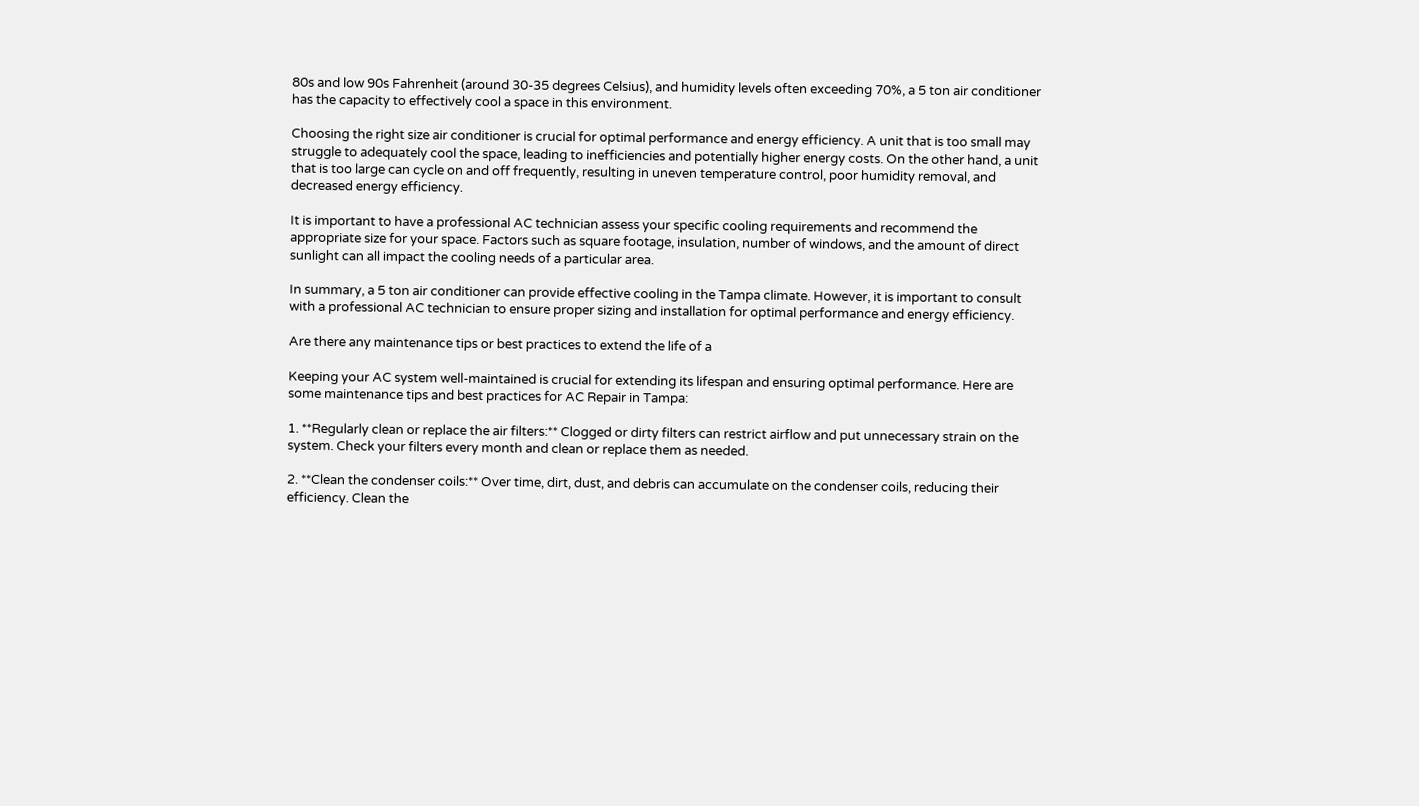80s and low 90s Fahrenheit (around 30-35 degrees Celsius), and humidity levels often exceeding 70%, a 5 ton air conditioner has the capacity to effectively cool a space in this environment.

Choosing the right size air conditioner is crucial for optimal performance and energy efficiency. A unit that is too small may struggle to adequately cool the space, leading to inefficiencies and potentially higher energy costs. On the other hand, a unit that is too large can cycle on and off frequently, resulting in uneven temperature control, poor humidity removal, and decreased energy efficiency.

It is important to have a professional AC technician assess your specific cooling requirements and recommend the appropriate size for your space. Factors such as square footage, insulation, number of windows, and the amount of direct sunlight can all impact the cooling needs of a particular area.

In summary, a 5 ton air conditioner can provide effective cooling in the Tampa climate. However, it is important to consult with a professional AC technician to ensure proper sizing and installation for optimal performance and energy efficiency.

Are there any maintenance tips or best practices to extend the life of a

Keeping your AC system well-maintained is crucial for extending its lifespan and ensuring optimal performance. Here are some maintenance tips and best practices for AC Repair in Tampa:

1. **Regularly clean or replace the air filters:** Clogged or dirty filters can restrict airflow and put unnecessary strain on the system. Check your filters every month and clean or replace them as needed.

2. **Clean the condenser coils:** Over time, dirt, dust, and debris can accumulate on the condenser coils, reducing their efficiency. Clean the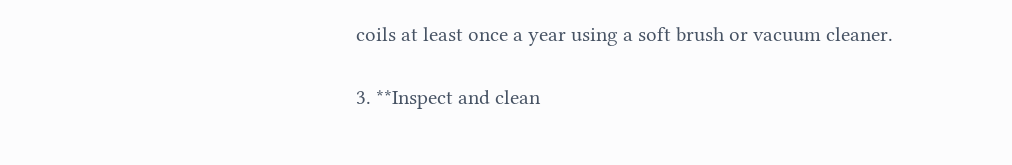coils at least once a year using a soft brush or vacuum cleaner.

3. **Inspect and clean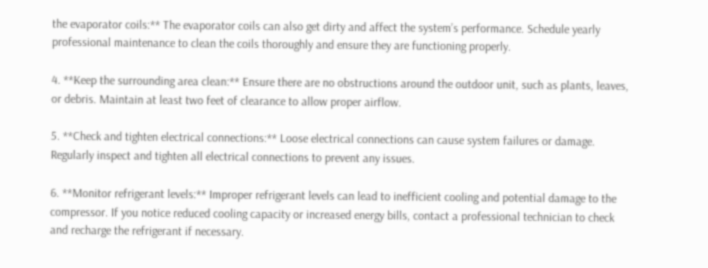the evaporator coils:** The evaporator coils can also get dirty and affect the system’s performance. Schedule yearly professional maintenance to clean the coils thoroughly and ensure they are functioning properly.

4. **Keep the surrounding area clean:** Ensure there are no obstructions around the outdoor unit, such as plants, leaves, or debris. Maintain at least two feet of clearance to allow proper airflow.

5. **Check and tighten electrical connections:** Loose electrical connections can cause system failures or damage. Regularly inspect and tighten all electrical connections to prevent any issues.

6. **Monitor refrigerant levels:** Improper refrigerant levels can lead to inefficient cooling and potential damage to the compressor. If you notice reduced cooling capacity or increased energy bills, contact a professional technician to check and recharge the refrigerant if necessary.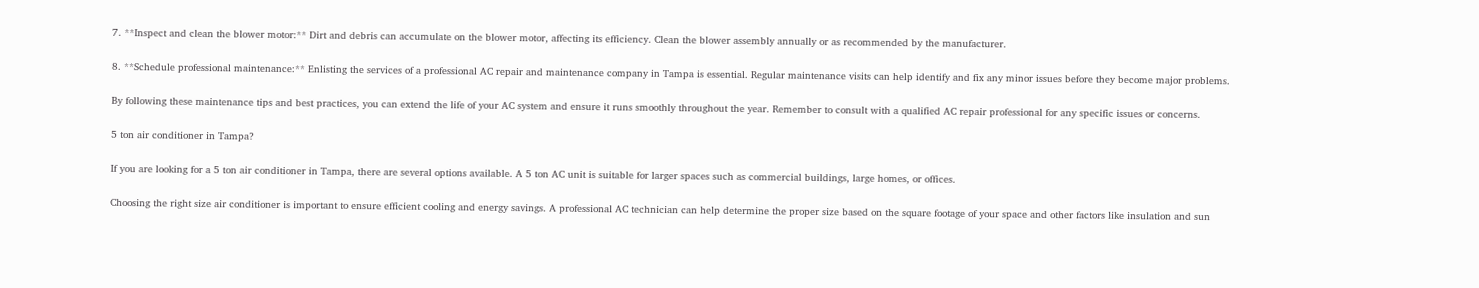7. **Inspect and clean the blower motor:** Dirt and debris can accumulate on the blower motor, affecting its efficiency. Clean the blower assembly annually or as recommended by the manufacturer.

8. **Schedule professional maintenance:** Enlisting the services of a professional AC repair and maintenance company in Tampa is essential. Regular maintenance visits can help identify and fix any minor issues before they become major problems.

By following these maintenance tips and best practices, you can extend the life of your AC system and ensure it runs smoothly throughout the year. Remember to consult with a qualified AC repair professional for any specific issues or concerns.

5 ton air conditioner in Tampa?

If you are looking for a 5 ton air conditioner in Tampa, there are several options available. A 5 ton AC unit is suitable for larger spaces such as commercial buildings, large homes, or offices.

Choosing the right size air conditioner is important to ensure efficient cooling and energy savings. A professional AC technician can help determine the proper size based on the square footage of your space and other factors like insulation and sun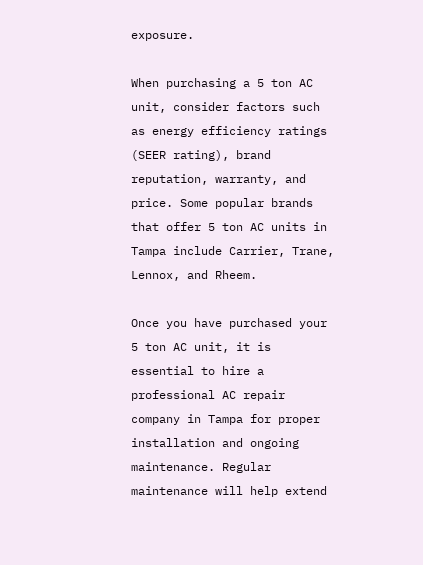exposure.

When purchasing a 5 ton AC unit, consider factors such as energy efficiency ratings (SEER rating), brand reputation, warranty, and price. Some popular brands that offer 5 ton AC units in Tampa include Carrier, Trane, Lennox, and Rheem.

Once you have purchased your 5 ton AC unit, it is essential to hire a professional AC repair company in Tampa for proper installation and ongoing maintenance. Regular maintenance will help extend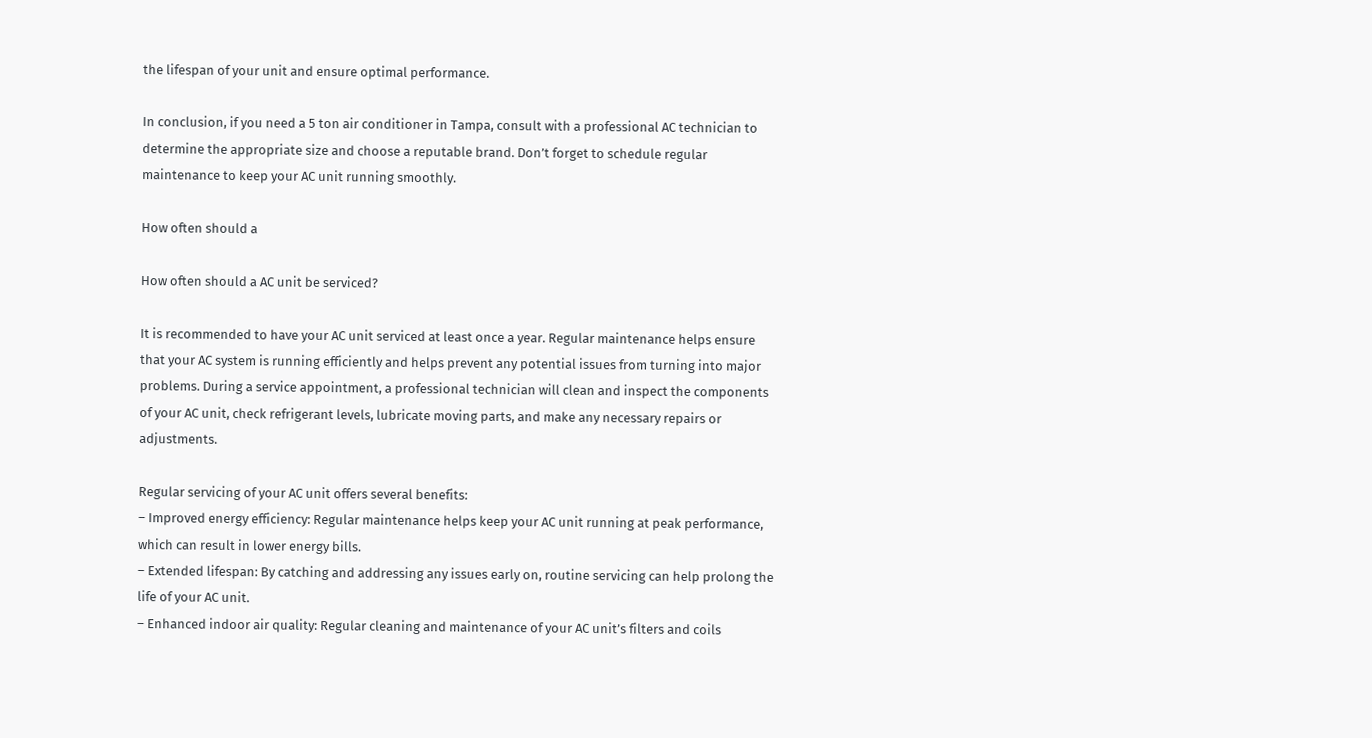the lifespan of your unit and ensure optimal performance.

In conclusion, if you need a 5 ton air conditioner in Tampa, consult with a professional AC technician to determine the appropriate size and choose a reputable brand. Don’t forget to schedule regular maintenance to keep your AC unit running smoothly.

How often should a

How often should a AC unit be serviced?

It is recommended to have your AC unit serviced at least once a year. Regular maintenance helps ensure that your AC system is running efficiently and helps prevent any potential issues from turning into major problems. During a service appointment, a professional technician will clean and inspect the components of your AC unit, check refrigerant levels, lubricate moving parts, and make any necessary repairs or adjustments.

Regular servicing of your AC unit offers several benefits:
– Improved energy efficiency: Regular maintenance helps keep your AC unit running at peak performance, which can result in lower energy bills.
– Extended lifespan: By catching and addressing any issues early on, routine servicing can help prolong the life of your AC unit.
– Enhanced indoor air quality: Regular cleaning and maintenance of your AC unit’s filters and coils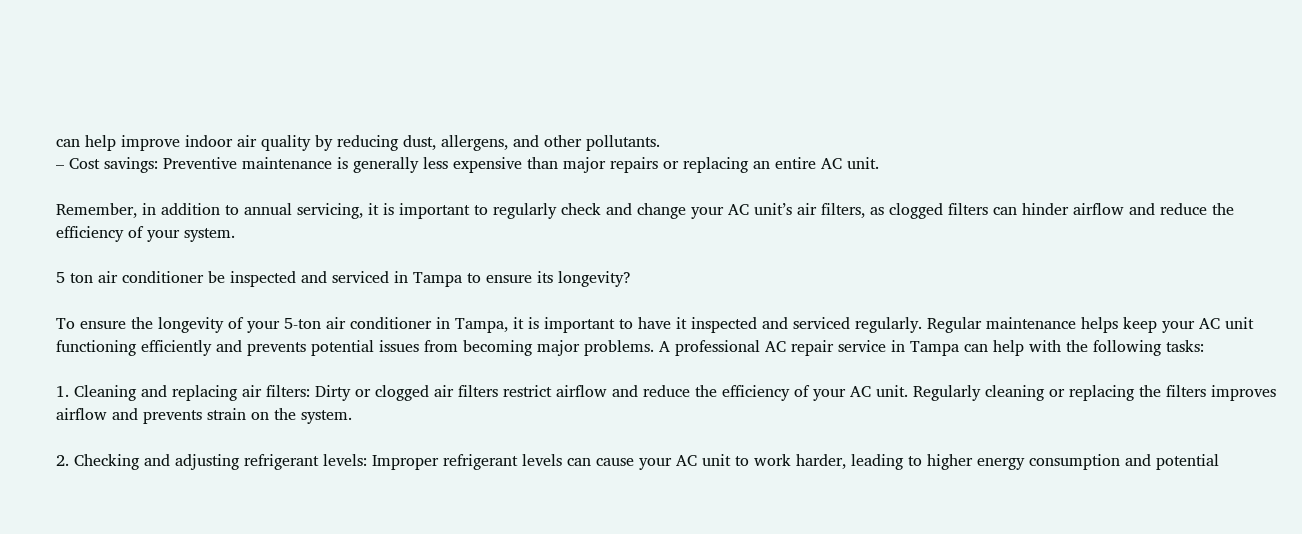can help improve indoor air quality by reducing dust, allergens, and other pollutants.
– Cost savings: Preventive maintenance is generally less expensive than major repairs or replacing an entire AC unit.

Remember, in addition to annual servicing, it is important to regularly check and change your AC unit’s air filters, as clogged filters can hinder airflow and reduce the efficiency of your system.

5 ton air conditioner be inspected and serviced in Tampa to ensure its longevity?

To ensure the longevity of your 5-ton air conditioner in Tampa, it is important to have it inspected and serviced regularly. Regular maintenance helps keep your AC unit functioning efficiently and prevents potential issues from becoming major problems. A professional AC repair service in Tampa can help with the following tasks:

1. Cleaning and replacing air filters: Dirty or clogged air filters restrict airflow and reduce the efficiency of your AC unit. Regularly cleaning or replacing the filters improves airflow and prevents strain on the system.

2. Checking and adjusting refrigerant levels: Improper refrigerant levels can cause your AC unit to work harder, leading to higher energy consumption and potential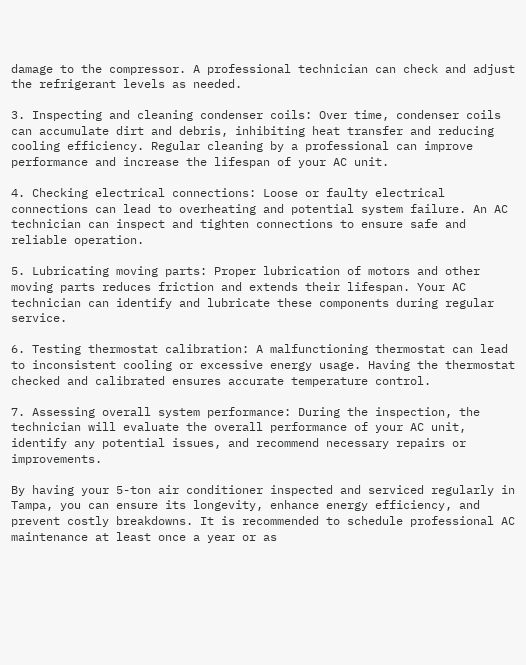damage to the compressor. A professional technician can check and adjust the refrigerant levels as needed.

3. Inspecting and cleaning condenser coils: Over time, condenser coils can accumulate dirt and debris, inhibiting heat transfer and reducing cooling efficiency. Regular cleaning by a professional can improve performance and increase the lifespan of your AC unit.

4. Checking electrical connections: Loose or faulty electrical connections can lead to overheating and potential system failure. An AC technician can inspect and tighten connections to ensure safe and reliable operation.

5. Lubricating moving parts: Proper lubrication of motors and other moving parts reduces friction and extends their lifespan. Your AC technician can identify and lubricate these components during regular service.

6. Testing thermostat calibration: A malfunctioning thermostat can lead to inconsistent cooling or excessive energy usage. Having the thermostat checked and calibrated ensures accurate temperature control.

7. Assessing overall system performance: During the inspection, the technician will evaluate the overall performance of your AC unit, identify any potential issues, and recommend necessary repairs or improvements.

By having your 5-ton air conditioner inspected and serviced regularly in Tampa, you can ensure its longevity, enhance energy efficiency, and prevent costly breakdowns. It is recommended to schedule professional AC maintenance at least once a year or as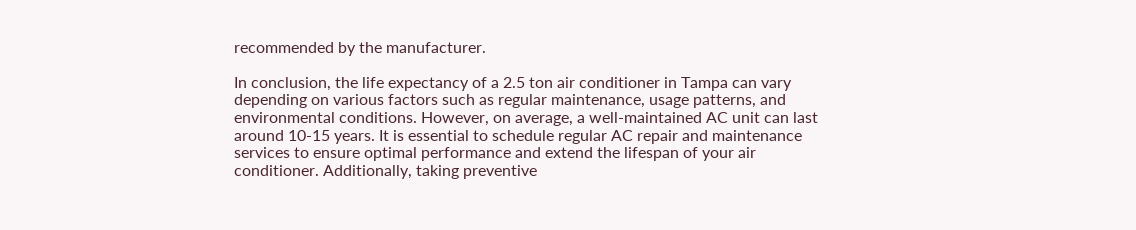recommended by the manufacturer.

In conclusion, the life expectancy of a 2.5 ton air conditioner in Tampa can vary depending on various factors such as regular maintenance, usage patterns, and environmental conditions. However, on average, a well-maintained AC unit can last around 10-15 years. It is essential to schedule regular AC repair and maintenance services to ensure optimal performance and extend the lifespan of your air conditioner. Additionally, taking preventive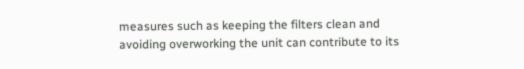measures such as keeping the filters clean and avoiding overworking the unit can contribute to its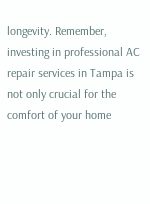longevity. Remember, investing in professional AC repair services in Tampa is not only crucial for the comfort of your home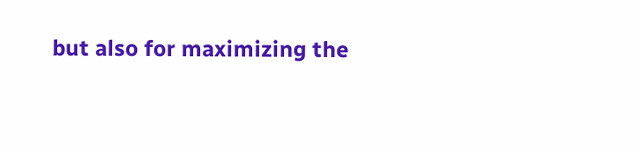but also for maximizing the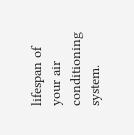lifespan of your air conditioning system.